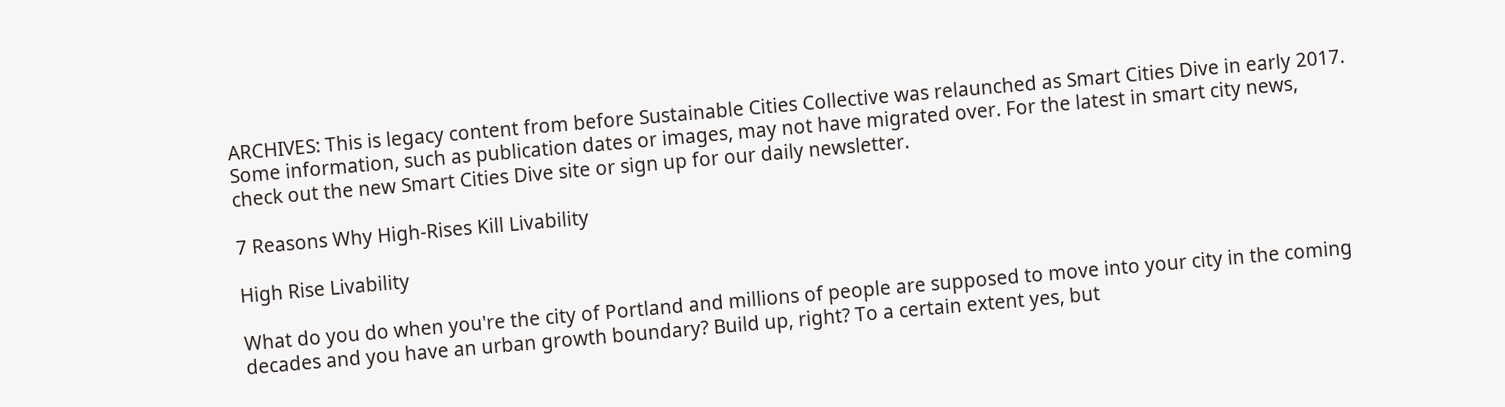ARCHIVES: This is legacy content from before Sustainable Cities Collective was relaunched as Smart Cities Dive in early 2017. Some information, such as publication dates or images, may not have migrated over. For the latest in smart city news, check out the new Smart Cities Dive site or sign up for our daily newsletter.

7 Reasons Why High-Rises Kill Livability

High Rise Livability

What do you do when you're the city of Portland and millions of people are supposed to move into your city in the coming decades and you have an urban growth boundary? Build up, right? To a certain extent yes, but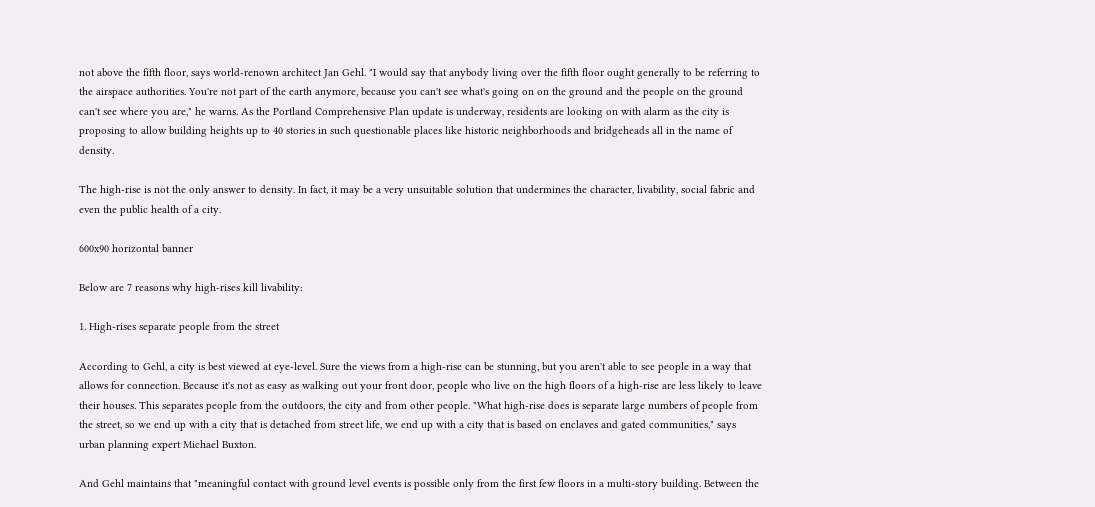not above the fifth floor, says world-renown architect Jan Gehl. "I would say that anybody living over the fifth floor ought generally to be referring to the airspace authorities. You're not part of the earth anymore, because you can't see what's going on on the ground and the people on the ground can't see where you are," he warns. As the Portland Comprehensive Plan update is underway, residents are looking on with alarm as the city is proposing to allow building heights up to 40 stories in such questionable places like historic neighborhoods and bridgeheads all in the name of density.

The high-rise is not the only answer to density. In fact, it may be a very unsuitable solution that undermines the character, livability, social fabric and even the public health of a city.

600x90 horizontal banner

Below are 7 reasons why high-rises kill livability:

1. High-rises separate people from the street

According to Gehl, a city is best viewed at eye-level. Sure the views from a high-rise can be stunning, but you aren't able to see people in a way that allows for connection. Because it's not as easy as walking out your front door, people who live on the high floors of a high-rise are less likely to leave their houses. This separates people from the outdoors, the city and from other people. "What high-rise does is separate large numbers of people from the street, so we end up with a city that is detached from street life, we end up with a city that is based on enclaves and gated communities," says urban planning expert Michael Buxton.

And Gehl maintains that "meaningful contact with ground level events is possible only from the first few floors in a multi-story building. Between the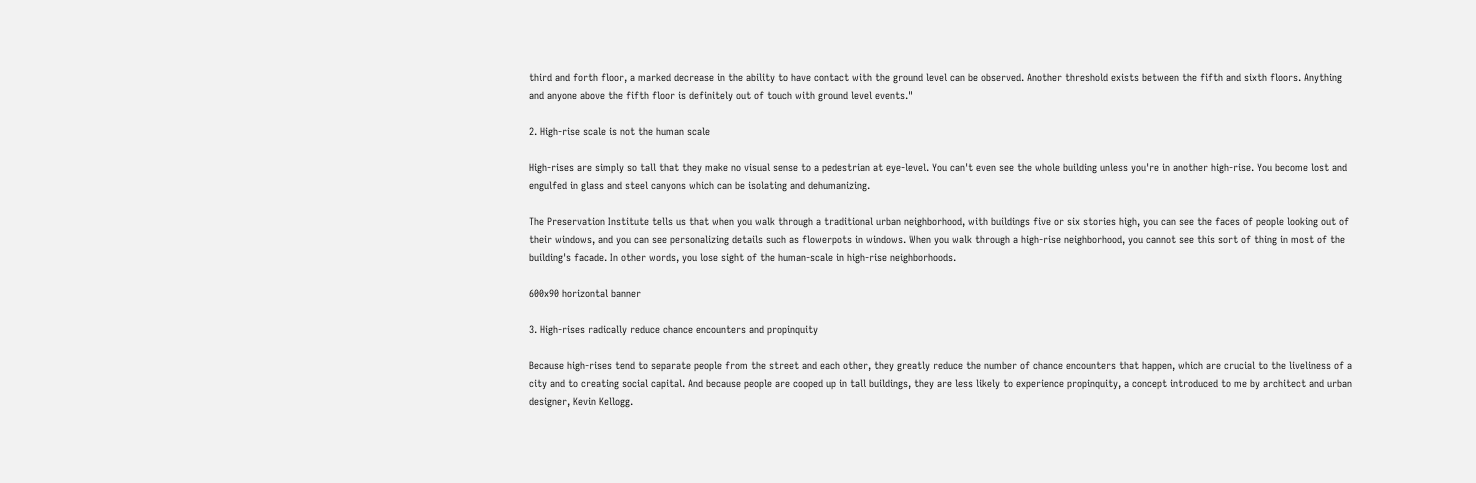third and forth floor, a marked decrease in the ability to have contact with the ground level can be observed. Another threshold exists between the fifth and sixth floors. Anything and anyone above the fifth floor is definitely out of touch with ground level events."

2. High-rise scale is not the human scale

High-rises are simply so tall that they make no visual sense to a pedestrian at eye-level. You can't even see the whole building unless you're in another high-rise. You become lost and engulfed in glass and steel canyons which can be isolating and dehumanizing.

The Preservation Institute tells us that when you walk through a traditional urban neighborhood, with buildings five or six stories high, you can see the faces of people looking out of their windows, and you can see personalizing details such as flowerpots in windows. When you walk through a high-rise neighborhood, you cannot see this sort of thing in most of the building's facade. In other words, you lose sight of the human-scale in high-rise neighborhoods.

600x90 horizontal banner

3. High-rises radically reduce chance encounters and propinquity

Because high-rises tend to separate people from the street and each other, they greatly reduce the number of chance encounters that happen, which are crucial to the liveliness of a city and to creating social capital. And because people are cooped up in tall buildings, they are less likely to experience propinquity, a concept introduced to me by architect and urban designer, Kevin Kellogg.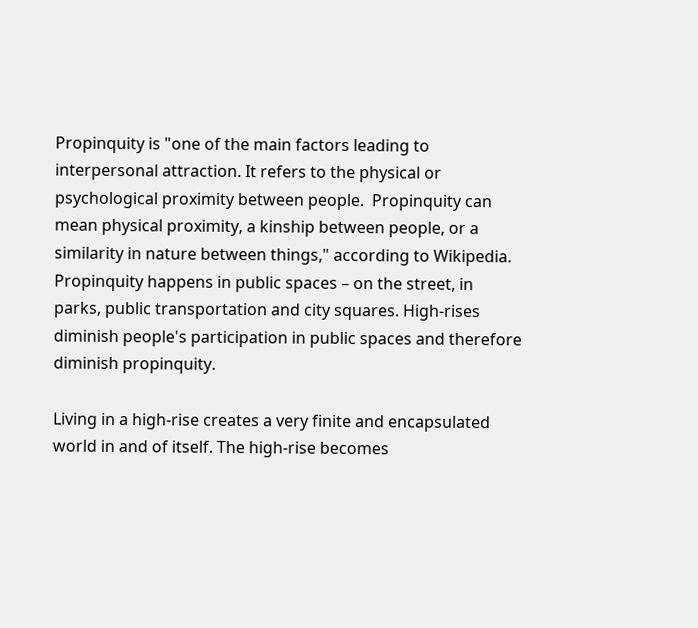Propinquity is "one of the main factors leading to interpersonal attraction. It refers to the physical or psychological proximity between people.  Propinquity can mean physical proximity, a kinship between people, or a similarity in nature between things," according to Wikipedia. Propinquity happens in public spaces – on the street, in parks, public transportation and city squares. High-rises diminish people's participation in public spaces and therefore diminish propinquity.

Living in a high-rise creates a very finite and encapsulated world in and of itself. The high-rise becomes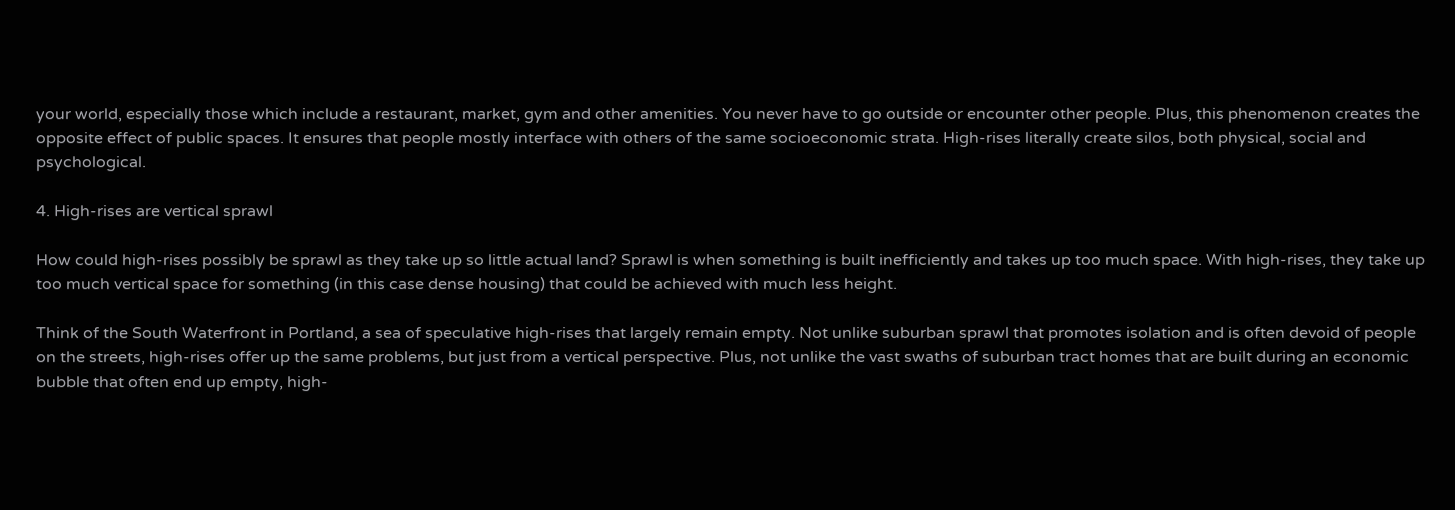your world, especially those which include a restaurant, market, gym and other amenities. You never have to go outside or encounter other people. Plus, this phenomenon creates the opposite effect of public spaces. It ensures that people mostly interface with others of the same socioeconomic strata. High-rises literally create silos, both physical, social and psychological.

4. High-rises are vertical sprawl

How could high-rises possibly be sprawl as they take up so little actual land? Sprawl is when something is built inefficiently and takes up too much space. With high-rises, they take up too much vertical space for something (in this case dense housing) that could be achieved with much less height.

Think of the South Waterfront in Portland, a sea of speculative high-rises that largely remain empty. Not unlike suburban sprawl that promotes isolation and is often devoid of people on the streets, high-rises offer up the same problems, but just from a vertical perspective. Plus, not unlike the vast swaths of suburban tract homes that are built during an economic bubble that often end up empty, high-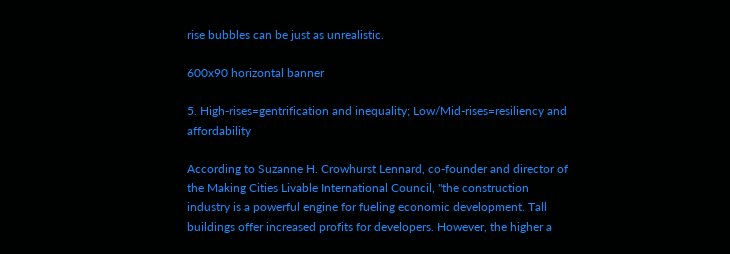rise bubbles can be just as unrealistic.

600x90 horizontal banner

5. High-rises=gentrification and inequality; Low/Mid-rises=resiliency and affordability

According to Suzanne H. Crowhurst Lennard, co-founder and director of the Making Cities Livable International Council, "the construction industry is a powerful engine for fueling economic development. Tall buildings offer increased profits for developers. However, the higher a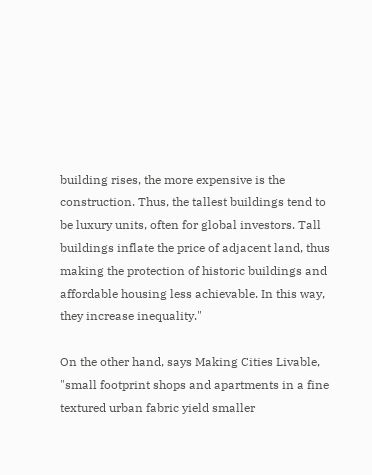building rises, the more expensive is the construction. Thus, the tallest buildings tend to be luxury units, often for global investors. Tall buildings inflate the price of adjacent land, thus making the protection of historic buildings and affordable housing less achievable. In this way, they increase inequality."

On the other hand, says Making Cities Livable, "small footprint shops and apartments in a fine textured urban fabric yield smaller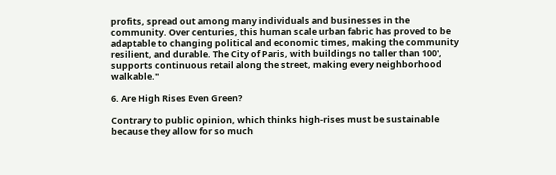profits, spread out among many individuals and businesses in the community. Over centuries, this human scale urban fabric has proved to be adaptable to changing political and economic times, making the community resilient, and durable. The City of Paris, with buildings no taller than 100', supports continuous retail along the street, making every neighborhood walkable."

6. Are High Rises Even Green?

Contrary to public opinion, which thinks high-rises must be sustainable because they allow for so much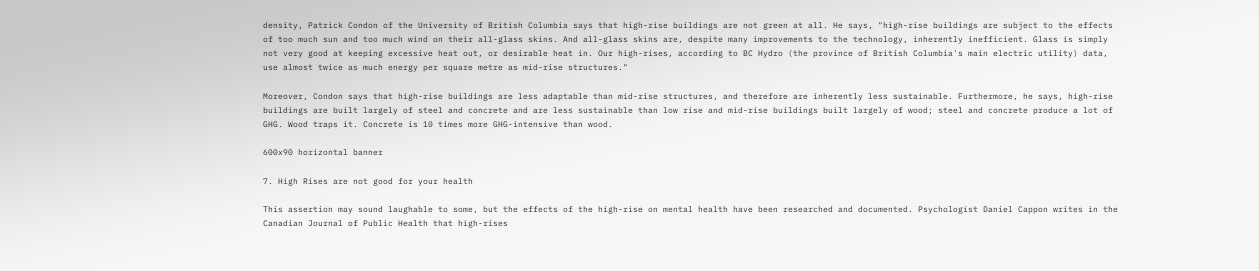density, Patrick Condon of the University of British Columbia says that high-rise buildings are not green at all. He says, "high-rise buildings are subject to the effects of too much sun and too much wind on their all-glass skins. And all-glass skins are, despite many improvements to the technology, inherently inefficient. Glass is simply not very good at keeping excessive heat out, or desirable heat in. Our high-rises, according to BC Hydro (the province of British Columbia's main electric utility) data, use almost twice as much energy per square metre as mid-rise structures."

Moreover, Condon says that high-rise buildings are less adaptable than mid-rise structures, and therefore are inherently less sustainable. Furthermore, he says, high-rise buildings are built largely of steel and concrete and are less sustainable than low rise and mid-rise buildings built largely of wood; steel and concrete produce a lot of GHG. Wood traps it. Concrete is 10 times more GHG-intensive than wood.

600x90 horizontal banner

7. High Rises are not good for your health

This assertion may sound laughable to some, but the effects of the high-rise on mental health have been researched and documented. Psychologist Daniel Cappon writes in the Canadian Journal of Public Health that high-rises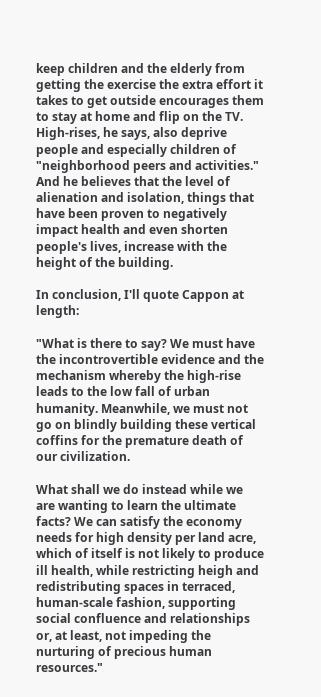keep children and the elderly from getting the exercise the extra effort it takes to get outside encourages them to stay at home and flip on the TV. High-rises, he says, also deprive people and especially children of "neighborhood peers and activities." And he believes that the level of alienation and isolation, things that have been proven to negatively impact health and even shorten people's lives, increase with the height of the building.

In conclusion, I'll quote Cappon at length:

"What is there to say? We must have the incontrovertible evidence and the mechanism whereby the high-rise leads to the low fall of urban humanity. Meanwhile, we must not go on blindly building these vertical coffins for the premature death of our civilization.

What shall we do instead while we are wanting to learn the ultimate facts? We can satisfy the economy needs for high density per land acre, which of itself is not likely to produce ill health, while restricting heigh and redistributing spaces in terraced, human-scale fashion, supporting social confluence and relationships or, at least, not impeding the nurturing of precious human resources."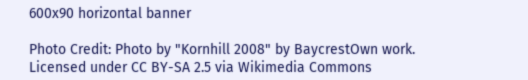600x90 horizontal banner

Photo Credit: Photo by "Kornhill 2008" by BaycrestOwn work. Licensed under CC BY-SA 2.5 via Wikimedia Commons